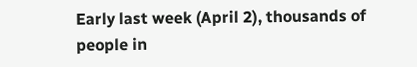Early last week (April 2), thousands of people in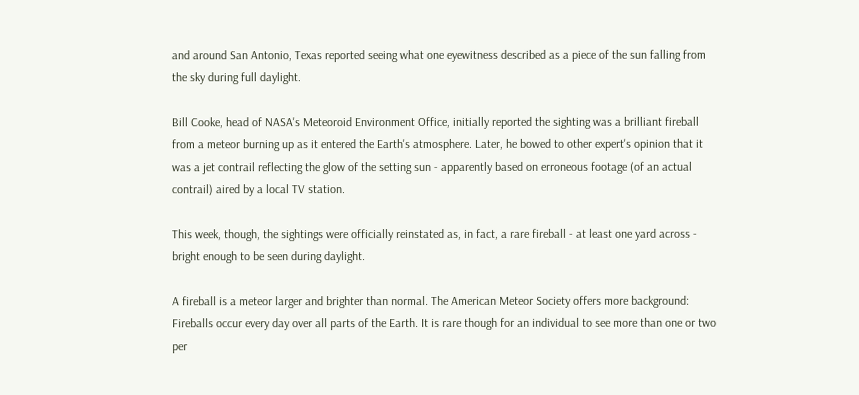and around San Antonio, Texas reported seeing what one eyewitness described as a piece of the sun falling from the sky during full daylight.

Bill Cooke, head of NASA's Meteoroid Environment Office, initially reported the sighting was a brilliant fireball from a meteor burning up as it entered the Earth's atmosphere. Later, he bowed to other expert's opinion that it was a jet contrail reflecting the glow of the setting sun - apparently based on erroneous footage (of an actual contrail) aired by a local TV station.

This week, though, the sightings were officially reinstated as, in fact, a rare fireball - at least one yard across - bright enough to be seen during daylight.

A fireball is a meteor larger and brighter than normal. The American Meteor Society offers more background:
Fireballs occur every day over all parts of the Earth. It is rare though for an individual to see more than one or two per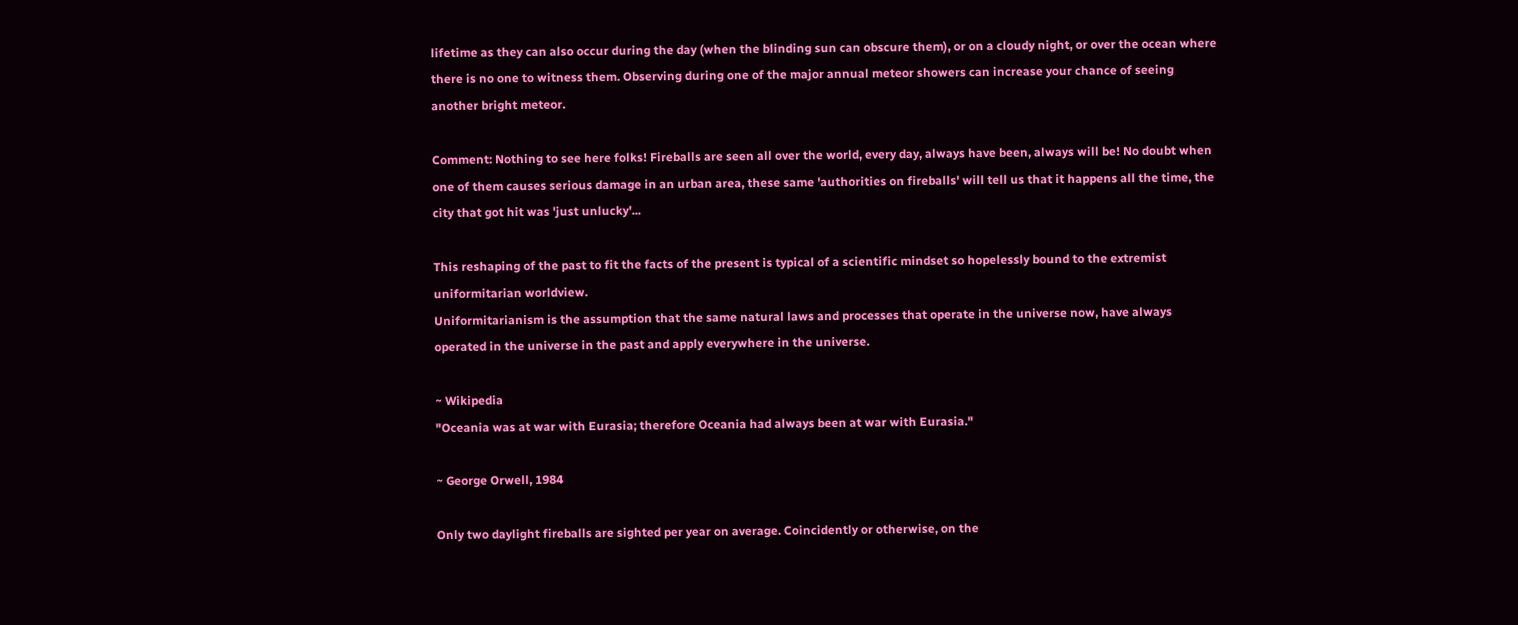lifetime as they can also occur during the day (when the blinding sun can obscure them), or on a cloudy night, or over the ocean where there is no one to witness them. Observing during one of the major annual meteor showers can increase your chance of seeing another bright meteor.

Comment: Nothing to see here folks! Fireballs are seen all over the world, every day, always have been, always will be! No doubt when one of them causes serious damage in an urban area, these same 'authorities on fireballs' will tell us that it happens all the time, the city that got hit was 'just unlucky'...

This reshaping of the past to fit the facts of the present is typical of a scientific mindset so hopelessly bound to the extremist uniformitarian worldview.
Uniformitarianism is the assumption that the same natural laws and processes that operate in the universe now, have always operated in the universe in the past and apply everywhere in the universe.

~ Wikipedia
"Oceania was at war with Eurasia; therefore Oceania had always been at war with Eurasia."

~ George Orwell, 1984

Only two daylight fireballs are sighted per year on average. Coincidently or otherwise, on the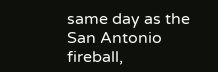same day as the San Antonio fireball,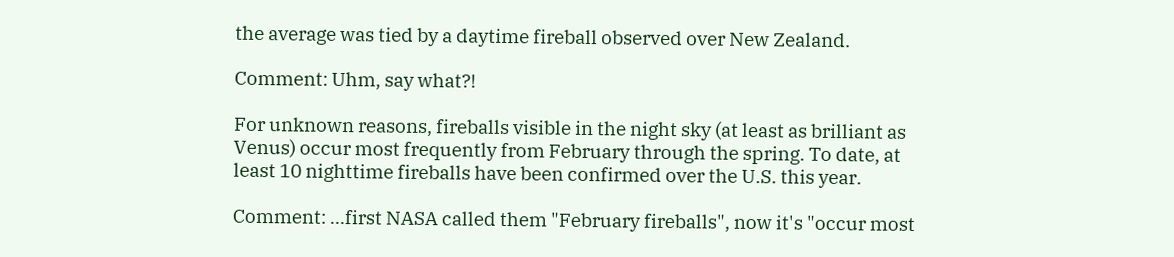the average was tied by a daytime fireball observed over New Zealand.

Comment: Uhm, say what?!

For unknown reasons, fireballs visible in the night sky (at least as brilliant as Venus) occur most frequently from February through the spring. To date, at least 10 nighttime fireballs have been confirmed over the U.S. this year.

Comment: ...first NASA called them "February fireballs", now it's "occur most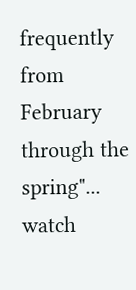frequently from February through the spring"... watch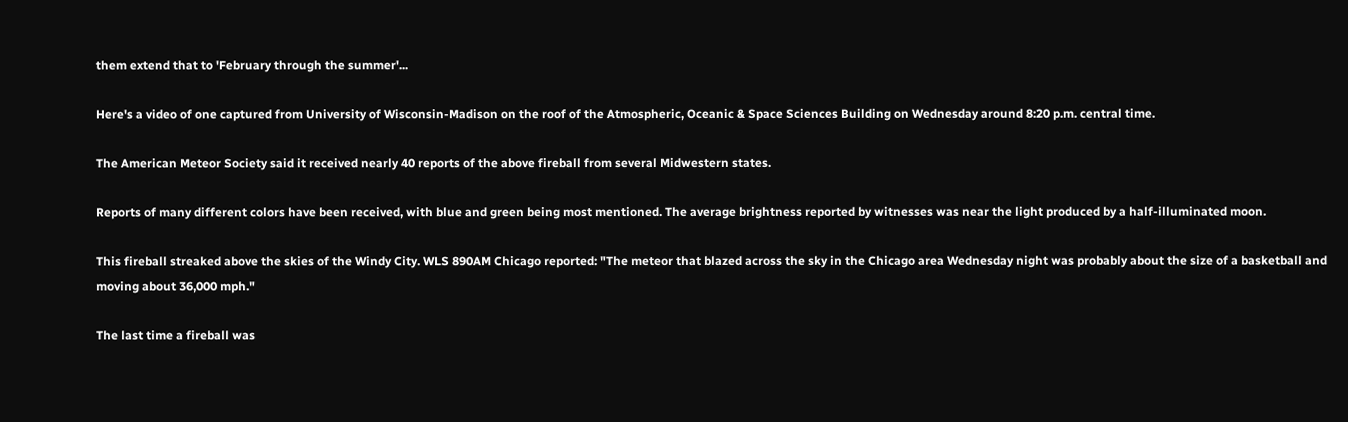them extend that to 'February through the summer'...

Here's a video of one captured from University of Wisconsin-Madison on the roof of the Atmospheric, Oceanic & Space Sciences Building on Wednesday around 8:20 p.m. central time.

The American Meteor Society said it received nearly 40 reports of the above fireball from several Midwestern states.

Reports of many different colors have been received, with blue and green being most mentioned. The average brightness reported by witnesses was near the light produced by a half-illuminated moon.

This fireball streaked above the skies of the Windy City. WLS 890AM Chicago reported: "The meteor that blazed across the sky in the Chicago area Wednesday night was probably about the size of a basketball and moving about 36,000 mph."

The last time a fireball was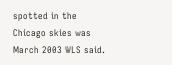spotted in the Chicago skies was March 2003 WLS said.